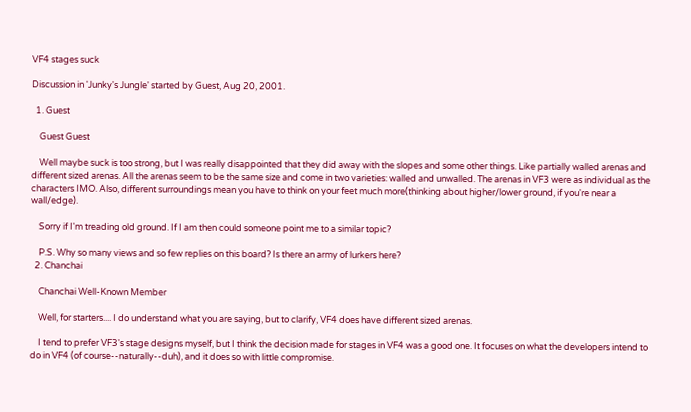VF4 stages suck

Discussion in 'Junky's Jungle' started by Guest, Aug 20, 2001.

  1. Guest

    Guest Guest

    Well maybe suck is too strong, but I was really disappointed that they did away with the slopes and some other things. Like partially walled arenas and different sized arenas. All the arenas seem to be the same size and come in two varieties: walled and unwalled. The arenas in VF3 were as individual as the characters IMO. Also, different surroundings mean you have to think on your feet much more(thinking about higher/lower ground, if you're near a wall/edge).

    Sorry if I'm treading old ground. If I am then could someone point me to a similar topic?

    P.S. Why so many views and so few replies on this board? Is there an army of lurkers here?
  2. Chanchai

    Chanchai Well-Known Member

    Well, for starters.... I do understand what you are saying, but to clarify, VF4 does have different sized arenas.

    I tend to prefer VF3's stage designs myself, but I think the decision made for stages in VF4 was a good one. It focuses on what the developers intend to do in VF4 (of course--naturally--duh), and it does so with little compromise.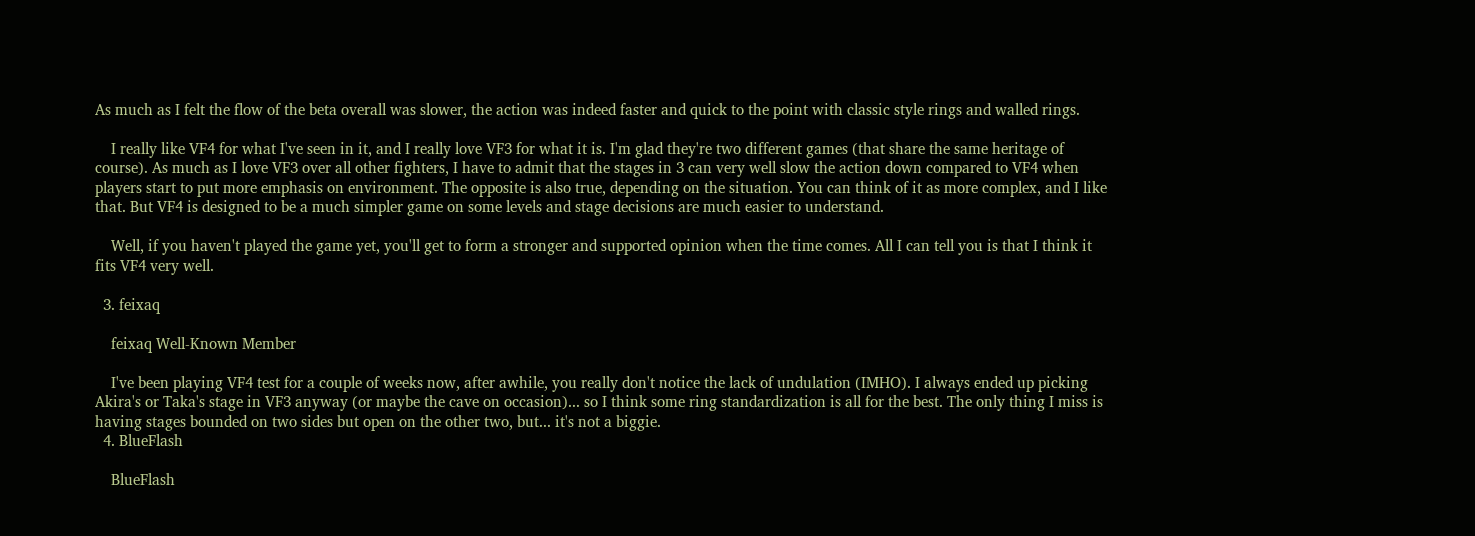As much as I felt the flow of the beta overall was slower, the action was indeed faster and quick to the point with classic style rings and walled rings.

    I really like VF4 for what I've seen in it, and I really love VF3 for what it is. I'm glad they're two different games (that share the same heritage of course). As much as I love VF3 over all other fighters, I have to admit that the stages in 3 can very well slow the action down compared to VF4 when players start to put more emphasis on environment. The opposite is also true, depending on the situation. You can think of it as more complex, and I like that. But VF4 is designed to be a much simpler game on some levels and stage decisions are much easier to understand.

    Well, if you haven't played the game yet, you'll get to form a stronger and supported opinion when the time comes. All I can tell you is that I think it fits VF4 very well.

  3. feixaq

    feixaq Well-Known Member

    I've been playing VF4 test for a couple of weeks now, after awhile, you really don't notice the lack of undulation (IMHO). I always ended up picking Akira's or Taka's stage in VF3 anyway (or maybe the cave on occasion)... so I think some ring standardization is all for the best. The only thing I miss is having stages bounded on two sides but open on the other two, but... it's not a biggie.
  4. BlueFlash

    BlueFlash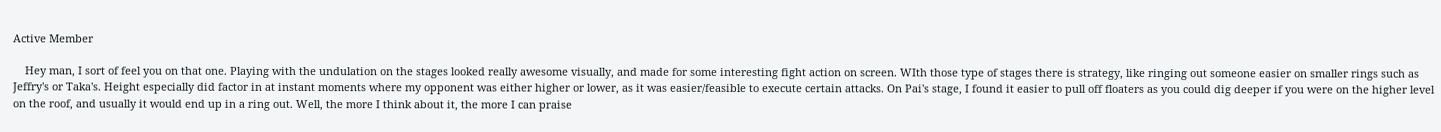Active Member

    Hey man, I sort of feel you on that one. Playing with the undulation on the stages looked really awesome visually, and made for some interesting fight action on screen. WIth those type of stages there is strategy, like ringing out someone easier on smaller rings such as Jeffry's or Taka's. Height especially did factor in at instant moments where my opponent was either higher or lower, as it was easier/feasible to execute certain attacks. On Pai's stage, I found it easier to pull off floaters as you could dig deeper if you were on the higher level on the roof, and usually it would end up in a ring out. Well, the more I think about it, the more I can praise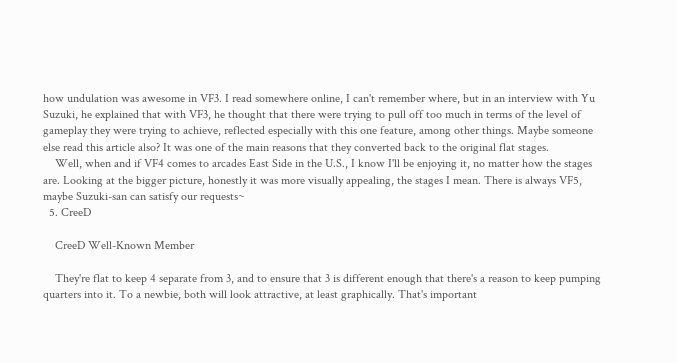how undulation was awesome in VF3. I read somewhere online, I can't remember where, but in an interview with Yu Suzuki, he explained that with VF3, he thought that there were trying to pull off too much in terms of the level of gameplay they were trying to achieve, reflected especially with this one feature, among other things. Maybe someone else read this article also? It was one of the main reasons that they converted back to the original flat stages.
    Well, when and if VF4 comes to arcades East Side in the U.S., I know I'll be enjoying it, no matter how the stages are. Looking at the bigger picture, honestly it was more visually appealing, the stages I mean. There is always VF5, maybe Suzuki-san can satisfy our requests~
  5. CreeD

    CreeD Well-Known Member

    They're flat to keep 4 separate from 3, and to ensure that 3 is different enough that there's a reason to keep pumping quarters into it. To a newbie, both will look attractive, at least graphically. That's important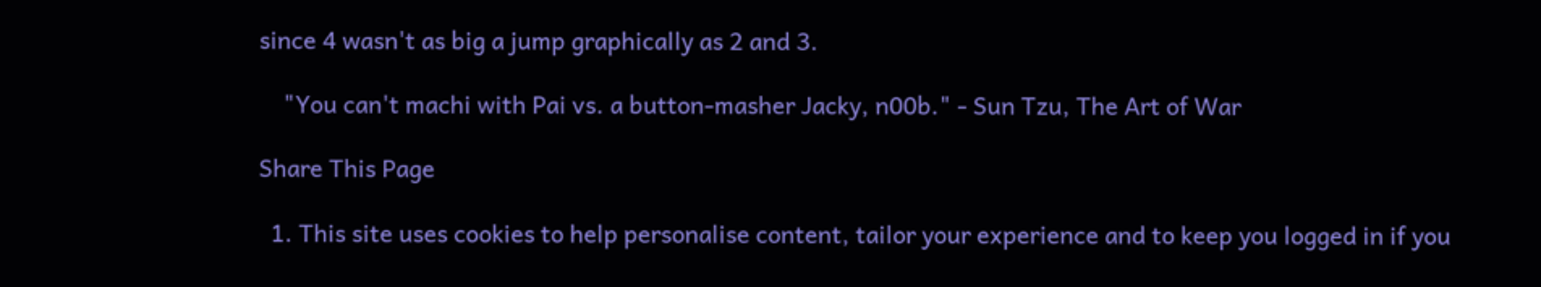since 4 wasn't as big a jump graphically as 2 and 3.

    "You can't machi with Pai vs. a button-masher Jacky, n00b." - Sun Tzu, The Art of War

Share This Page

  1. This site uses cookies to help personalise content, tailor your experience and to keep you logged in if you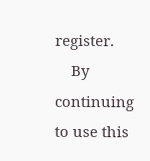register.
    By continuing to use this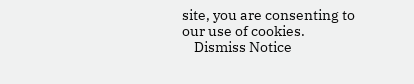site, you are consenting to our use of cookies.
    Dismiss Notice